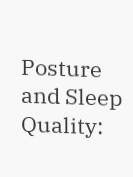Posture and Sleep Quality: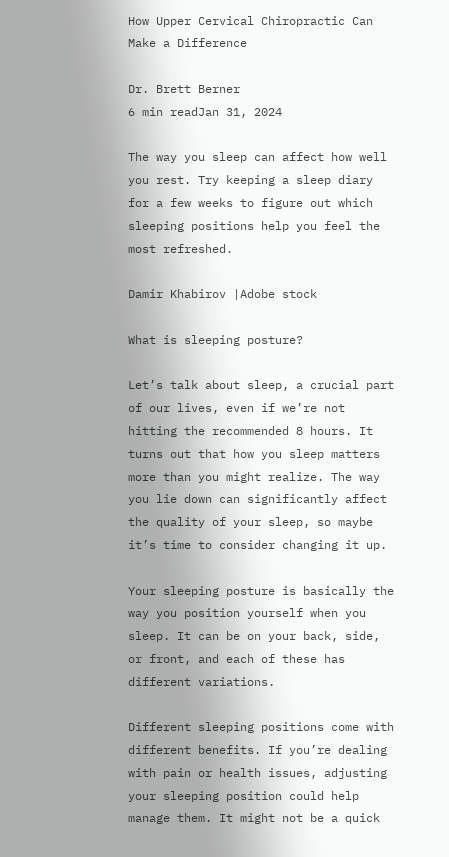How Upper Cervical Chiropractic Can Make a Difference

Dr. Brett Berner
6 min readJan 31, 2024

The way you sleep can affect how well you rest. Try keeping a sleep diary for a few weeks to figure out which sleeping positions help you feel the most refreshed.

Damir Khabirov |Adobe stock

What is sleeping posture?

Let’s talk about sleep, a crucial part of our lives, even if we’re not hitting the recommended 8 hours. It turns out that how you sleep matters more than you might realize. The way you lie down can significantly affect the quality of your sleep, so maybe it’s time to consider changing it up.

Your sleeping posture is basically the way you position yourself when you sleep. It can be on your back, side, or front, and each of these has different variations.

Different sleeping positions come with different benefits. If you’re dealing with pain or health issues, adjusting your sleeping position could help manage them. It might not be a quick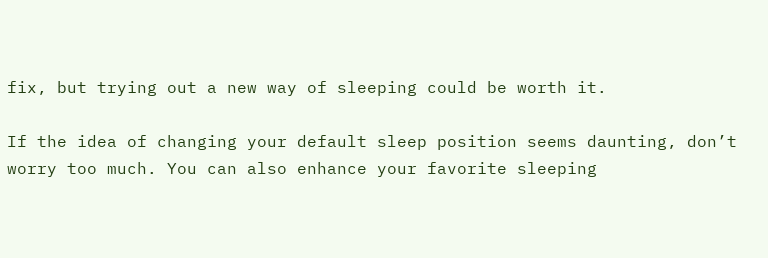fix, but trying out a new way of sleeping could be worth it.

If the idea of changing your default sleep position seems daunting, don’t worry too much. You can also enhance your favorite sleeping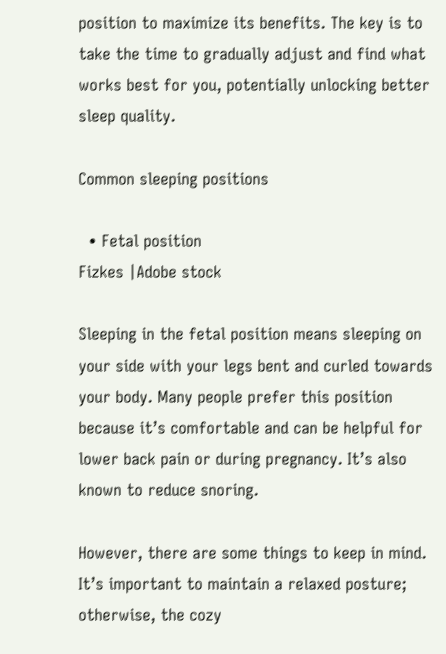position to maximize its benefits. The key is to take the time to gradually adjust and find what works best for you, potentially unlocking better sleep quality.

Common sleeping positions

  • Fetal position
Fizkes |Adobe stock

Sleeping in the fetal position means sleeping on your side with your legs bent and curled towards your body. Many people prefer this position because it’s comfortable and can be helpful for lower back pain or during pregnancy. It’s also known to reduce snoring.

However, there are some things to keep in mind. It’s important to maintain a relaxed posture; otherwise, the cozy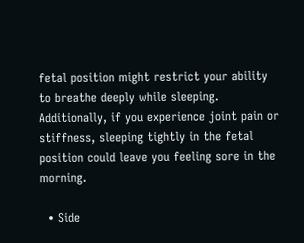fetal position might restrict your ability to breathe deeply while sleeping. Additionally, if you experience joint pain or stiffness, sleeping tightly in the fetal position could leave you feeling sore in the morning.

  • Side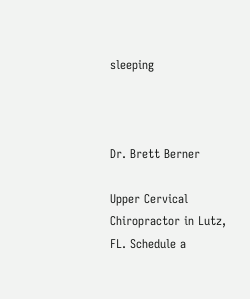sleeping



Dr. Brett Berner

Upper Cervical Chiropractor in Lutz, FL. Schedule a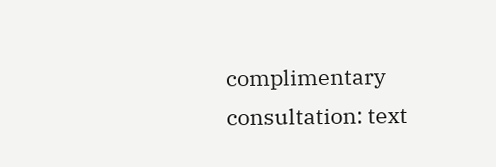complimentary consultation: text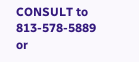CONSULT to 813-578-5889 or